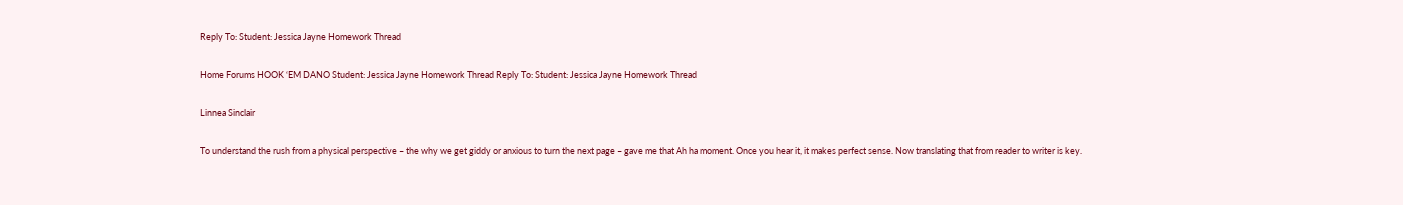Reply To: Student: Jessica Jayne Homework Thread

Home Forums HOOK ‘EM DANO Student: Jessica Jayne Homework Thread Reply To: Student: Jessica Jayne Homework Thread

Linnea Sinclair

To understand the rush from a physical perspective – the why we get giddy or anxious to turn the next page – gave me that Ah ha moment. Once you hear it, it makes perfect sense. Now translating that from reader to writer is key.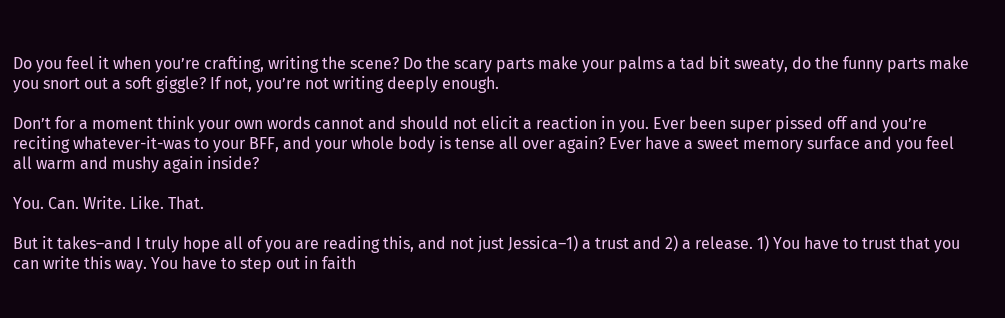Do you feel it when you’re crafting, writing the scene? Do the scary parts make your palms a tad bit sweaty, do the funny parts make you snort out a soft giggle? If not, you’re not writing deeply enough.

Don’t for a moment think your own words cannot and should not elicit a reaction in you. Ever been super pissed off and you’re reciting whatever-it-was to your BFF, and your whole body is tense all over again? Ever have a sweet memory surface and you feel all warm and mushy again inside?

You. Can. Write. Like. That.

But it takes–and I truly hope all of you are reading this, and not just Jessica–1) a trust and 2) a release. 1) You have to trust that you can write this way. You have to step out in faith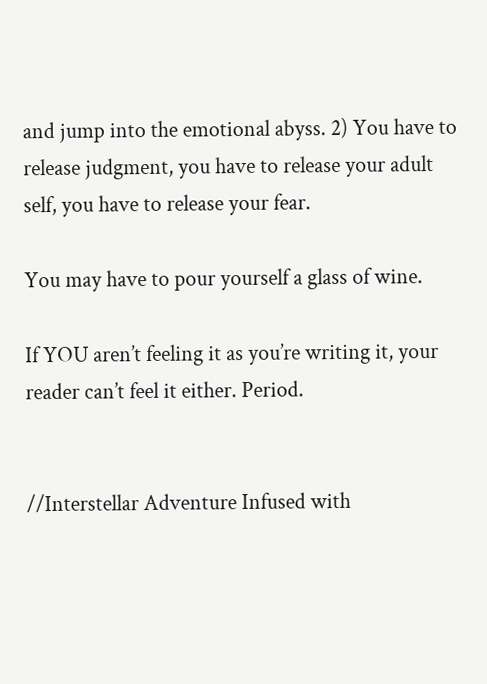and jump into the emotional abyss. 2) You have to release judgment, you have to release your adult self, you have to release your fear.

You may have to pour yourself a glass of wine.

If YOU aren’t feeling it as you’re writing it, your reader can’t feel it either. Period.


//Interstellar Adventure Infused with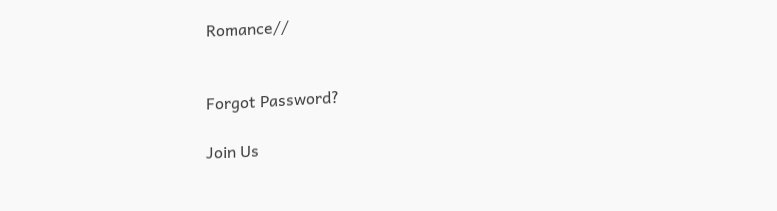Romance//


Forgot Password?

Join Us